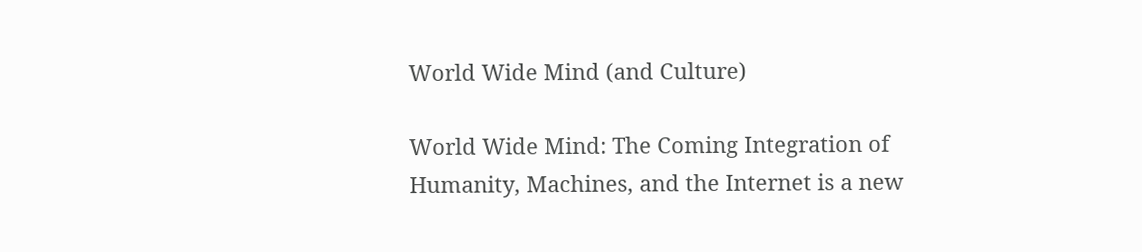World Wide Mind (and Culture)

World Wide Mind: The Coming Integration of Humanity, Machines, and the Internet is a new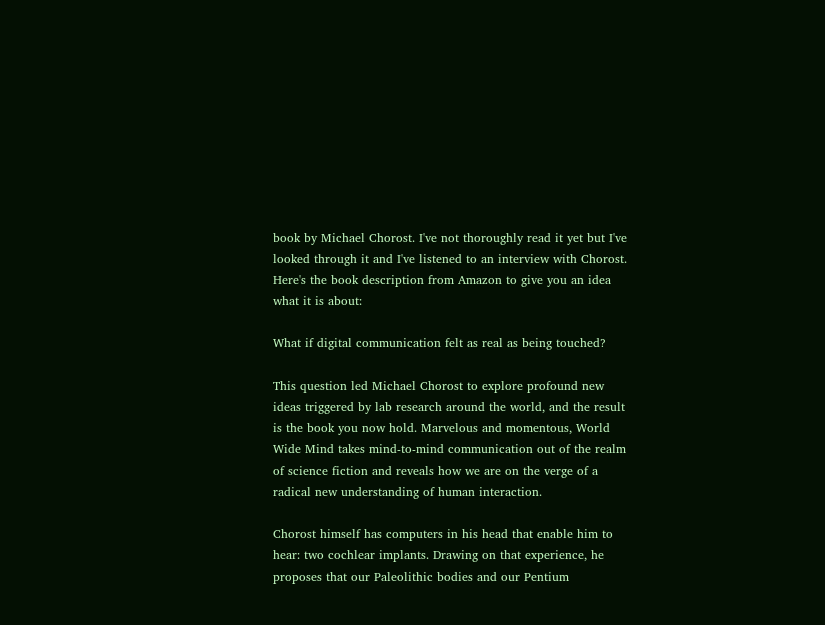book by Michael Chorost. I've not thoroughly read it yet but I've looked through it and I've listened to an interview with Chorost. Here's the book description from Amazon to give you an idea what it is about:

What if digital communication felt as real as being touched?

This question led Michael Chorost to explore profound new ideas triggered by lab research around the world, and the result is the book you now hold. Marvelous and momentous, World Wide Mind takes mind-to-mind communication out of the realm of science fiction and reveals how we are on the verge of a radical new understanding of human interaction.

Chorost himself has computers in his head that enable him to hear: two cochlear implants. Drawing on that experience, he proposes that our Paleolithic bodies and our Pentium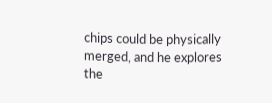chips could be physically merged, and he explores the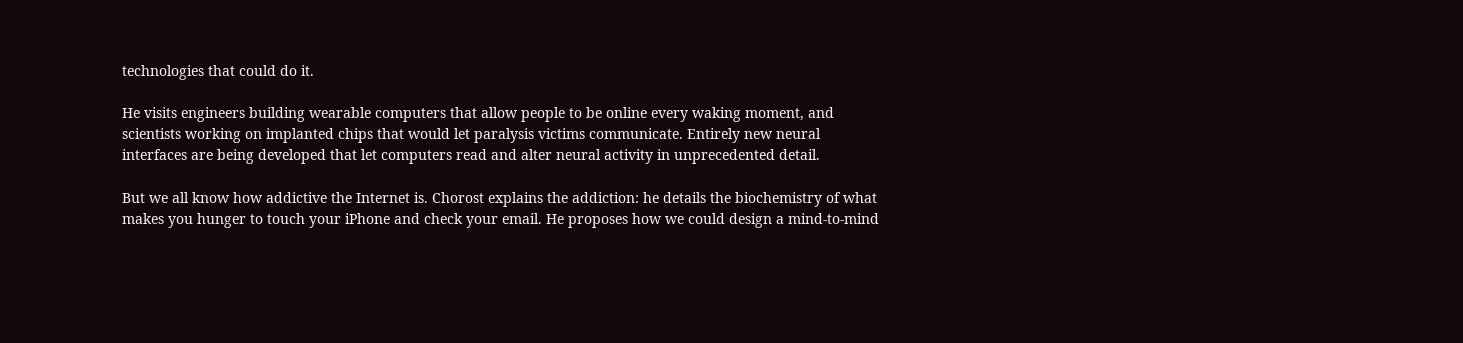technologies that could do it.

He visits engineers building wearable computers that allow people to be online every waking moment, and scientists working on implanted chips that would let paralysis victims communicate. Entirely new neural interfaces are being developed that let computers read and alter neural activity in unprecedented detail.

But we all know how addictive the Internet is. Chorost explains the addiction: he details the biochemistry of what makes you hunger to touch your iPhone and check your email. He proposes how we could design a mind-to-mind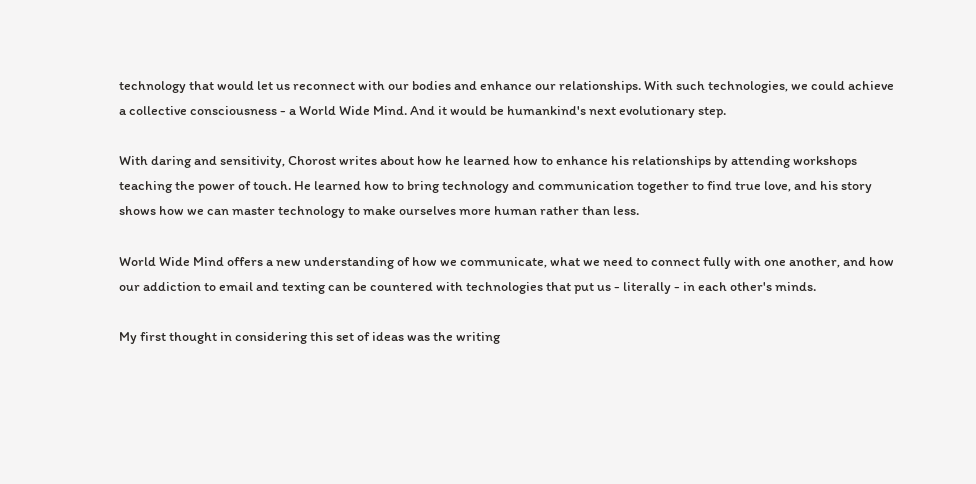technology that would let us reconnect with our bodies and enhance our relationships. With such technologies, we could achieve a collective consciousness - a World Wide Mind. And it would be humankind's next evolutionary step.

With daring and sensitivity, Chorost writes about how he learned how to enhance his relationships by attending workshops teaching the power of touch. He learned how to bring technology and communication together to find true love, and his story shows how we can master technology to make ourselves more human rather than less.

World Wide Mind offers a new understanding of how we communicate, what we need to connect fully with one another, and how our addiction to email and texting can be countered with technologies that put us - literally - in each other's minds.

My first thought in considering this set of ideas was the writing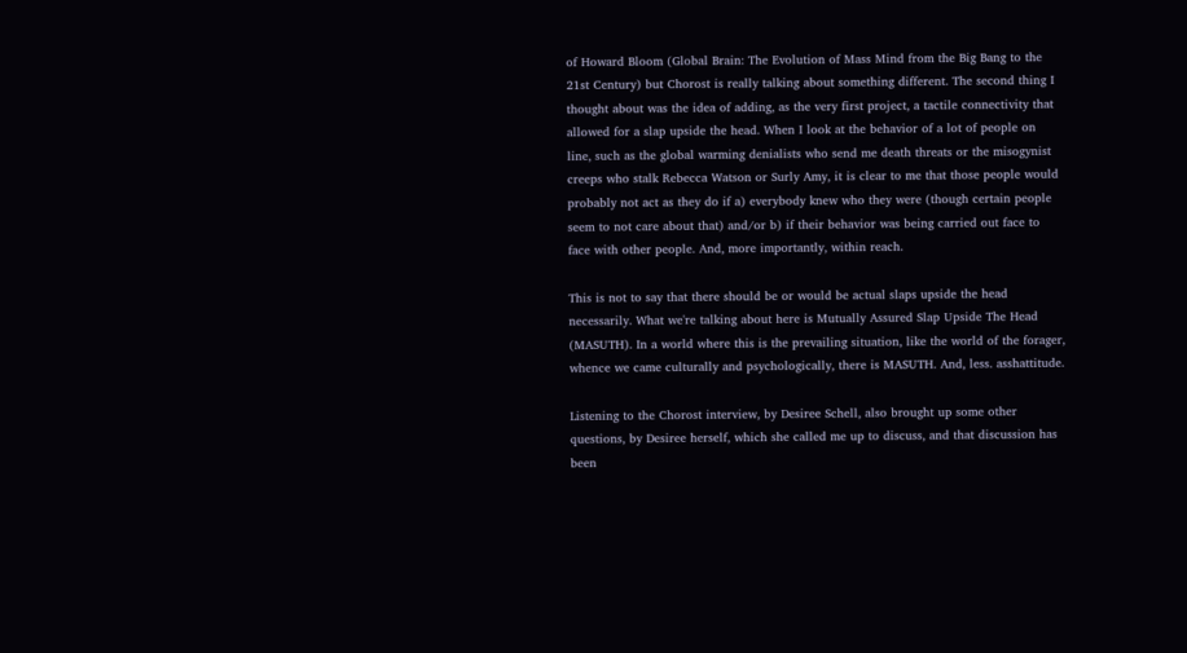of Howard Bloom (Global Brain: The Evolution of Mass Mind from the Big Bang to the 21st Century) but Chorost is really talking about something different. The second thing I thought about was the idea of adding, as the very first project, a tactile connectivity that allowed for a slap upside the head. When I look at the behavior of a lot of people on line, such as the global warming denialists who send me death threats or the misogynist creeps who stalk Rebecca Watson or Surly Amy, it is clear to me that those people would probably not act as they do if a) everybody knew who they were (though certain people seem to not care about that) and/or b) if their behavior was being carried out face to face with other people. And, more importantly, within reach.

This is not to say that there should be or would be actual slaps upside the head necessarily. What we're talking about here is Mutually Assured Slap Upside The Head (MASUTH). In a world where this is the prevailing situation, like the world of the forager, whence we came culturally and psychologically, there is MASUTH. And, less. asshattitude.

Listening to the Chorost interview, by Desiree Schell, also brought up some other questions, by Desiree herself, which she called me up to discuss, and that discussion has been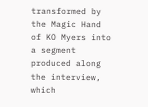transformed by the Magic Hand of KO Myers into a segment produced along the interview, which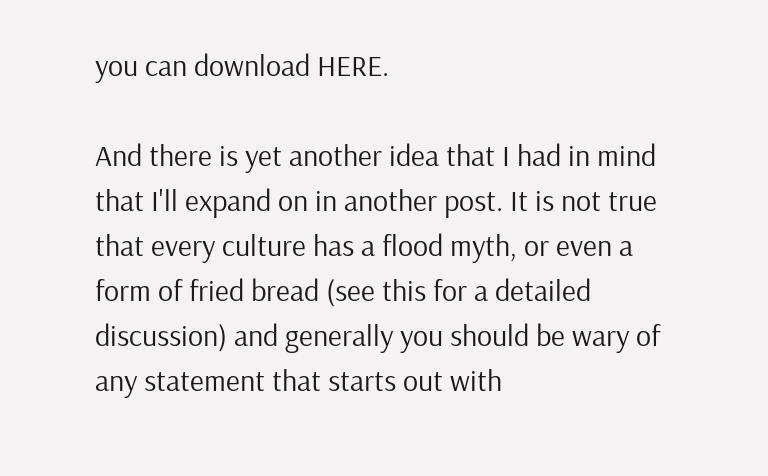you can download HERE.

And there is yet another idea that I had in mind that I'll expand on in another post. It is not true that every culture has a flood myth, or even a form of fried bread (see this for a detailed discussion) and generally you should be wary of any statement that starts out with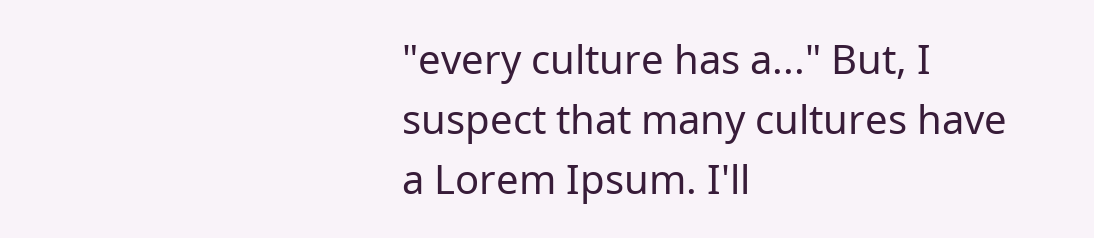"every culture has a..." But, I suspect that many cultures have a Lorem Ipsum. I'll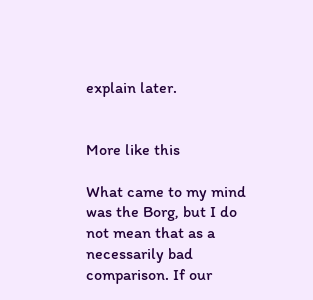explain later.


More like this

What came to my mind was the Borg, but I do not mean that as a necessarily bad comparison. If our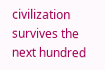civilization survives the next hundred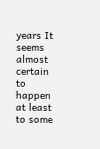years It seems almost certain to happen at least to some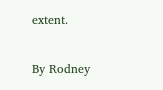extent.

By Rodney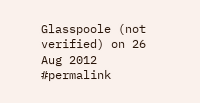Glasspoole (not verified) on 26 Aug 2012 #permalink